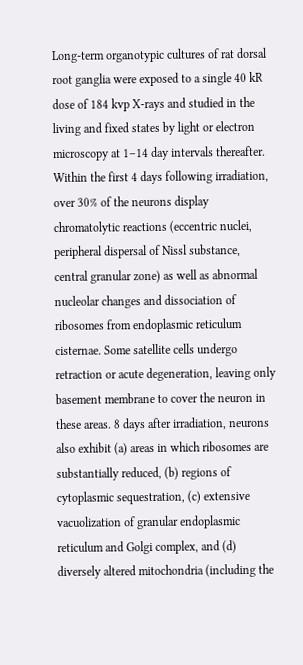Long-term organotypic cultures of rat dorsal root ganglia were exposed to a single 40 kR dose of 184 kvp X-rays and studied in the living and fixed states by light or electron microscopy at 1–14 day intervals thereafter. Within the first 4 days following irradiation, over 30% of the neurons display chromatolytic reactions (eccentric nuclei, peripheral dispersal of Nissl substance, central granular zone) as well as abnormal nucleolar changes and dissociation of ribosomes from endoplasmic reticulum cisternae. Some satellite cells undergo retraction or acute degeneration, leaving only basement membrane to cover the neuron in these areas. 8 days after irradiation, neurons also exhibit (a) areas in which ribosomes are substantially reduced, (b) regions of cytoplasmic sequestration, (c) extensive vacuolization of granular endoplasmic reticulum and Golgi complex, and (d) diversely altered mitochondria (including the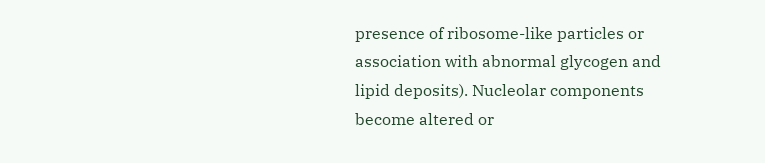presence of ribosome-like particles or association with abnormal glycogen and lipid deposits). Nucleolar components become altered or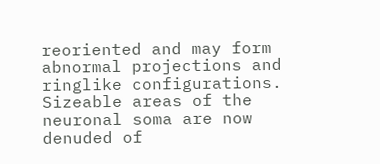reoriented and may form abnormal projections and ringlike configurations. Sizeable areas of the neuronal soma are now denuded of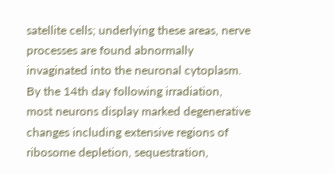satellite cells; underlying these areas, nerve processes are found abnormally invaginated into the neuronal cytoplasm. By the 14th day following irradiation, most neurons display marked degenerative changes including extensive regions of ribosome depletion, sequestration,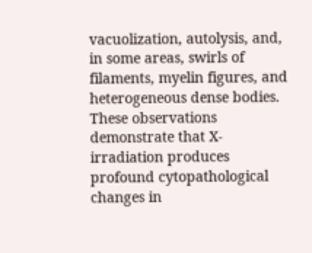vacuolization, autolysis, and, in some areas, swirls of filaments, myelin figures, and heterogeneous dense bodies. These observations demonstrate that X-irradiation produces profound cytopathological changes in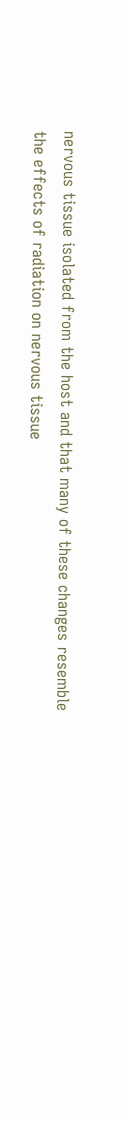nervous tissue isolated from the host and that many of these changes resemble the effects of radiation on nervous tissue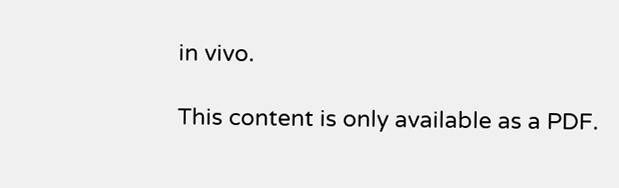in vivo.

This content is only available as a PDF.